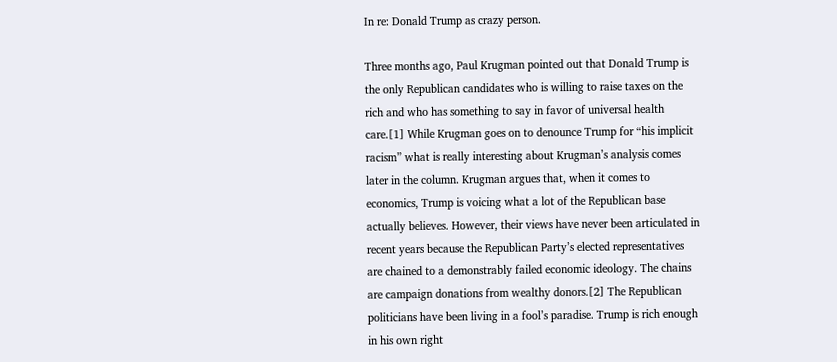In re: Donald Trump as crazy person.

Three months ago, Paul Krugman pointed out that Donald Trump is the only Republican candidates who is willing to raise taxes on the rich and who has something to say in favor of universal health care.[1] While Krugman goes on to denounce Trump for “his implicit racism” what is really interesting about Krugman’s analysis comes later in the column. Krugman argues that, when it comes to economics, Trump is voicing what a lot of the Republican base actually believes. However, their views have never been articulated in recent years because the Republican Party’s elected representatives are chained to a demonstrably failed economic ideology. The chains are campaign donations from wealthy donors.[2] The Republican politicians have been living in a fool’s paradise. Trump is rich enough in his own right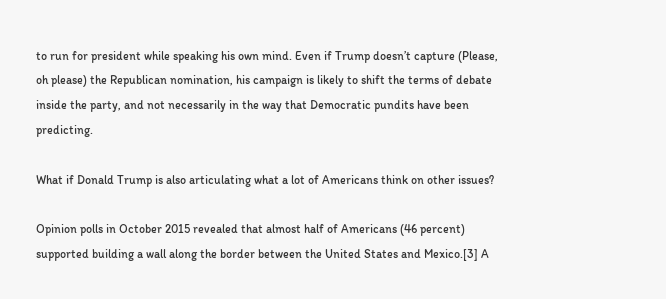to run for president while speaking his own mind. Even if Trump doesn’t capture (Please, oh please) the Republican nomination, his campaign is likely to shift the terms of debate inside the party, and not necessarily in the way that Democratic pundits have been predicting.

What if Donald Trump is also articulating what a lot of Americans think on other issues?

Opinion polls in October 2015 revealed that almost half of Americans (46 percent) supported building a wall along the border between the United States and Mexico.[3] A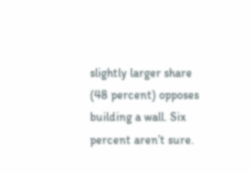slightly larger share (48 percent) opposes building a wall. Six percent aren’t sure.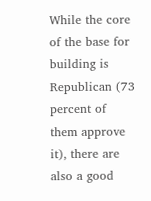While the core of the base for building is Republican (73 percent of them approve it), there are also a good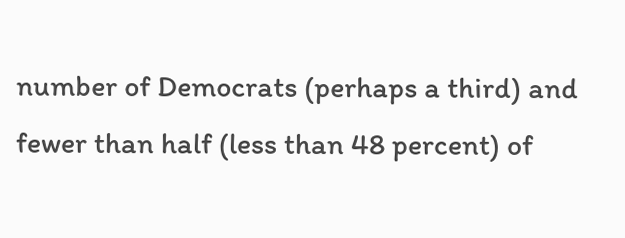number of Democrats (perhaps a third) and fewer than half (less than 48 percent) of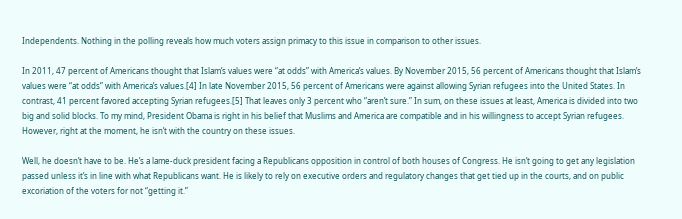Independents. Nothing in the polling reveals how much voters assign primacy to this issue in comparison to other issues.

In 2011, 47 percent of Americans thought that Islam’s values were “at odds” with America’s values. By November 2015, 56 percent of Americans thought that Islam’s values were “at odds” with America’s values.[4] In late November 2015, 56 percent of Americans were against allowing Syrian refugees into the United States. In contrast, 41 percent favored accepting Syrian refugees.[5] That leaves only 3 percent who “aren’t sure.” In sum, on these issues at least, America is divided into two big and solid blocks. To my mind, President Obama is right in his belief that Muslims and America are compatible and in his willingness to accept Syrian refugees. However, right at the moment, he isn’t with the country on these issues.

Well, he doesn’t have to be. He’s a lame-duck president facing a Republicans opposition in control of both houses of Congress. He isn’t going to get any legislation passed unless it’s in line with what Republicans want. He is likely to rely on executive orders and regulatory changes that get tied up in the courts, and on public excoriation of the voters for not “getting it.”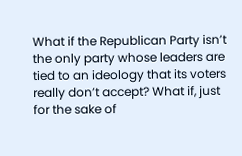What if the Republican Party isn’t the only party whose leaders are tied to an ideology that its voters really don’t accept? What if, just for the sake of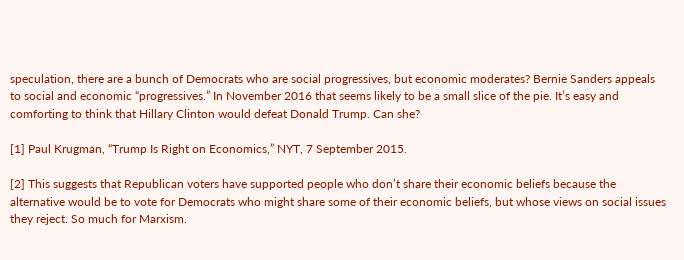speculation, there are a bunch of Democrats who are social progressives, but economic moderates? Bernie Sanders appeals to social and economic “progressives.” In November 2016 that seems likely to be a small slice of the pie. It’s easy and comforting to think that Hillary Clinton would defeat Donald Trump. Can she?

[1] Paul Krugman, “Trump Is Right on Economics,” NYT, 7 September 2015.

[2] This suggests that Republican voters have supported people who don’t share their economic beliefs because the alternative would be to vote for Democrats who might share some of their economic beliefs, but whose views on social issues they reject. So much for Marxism.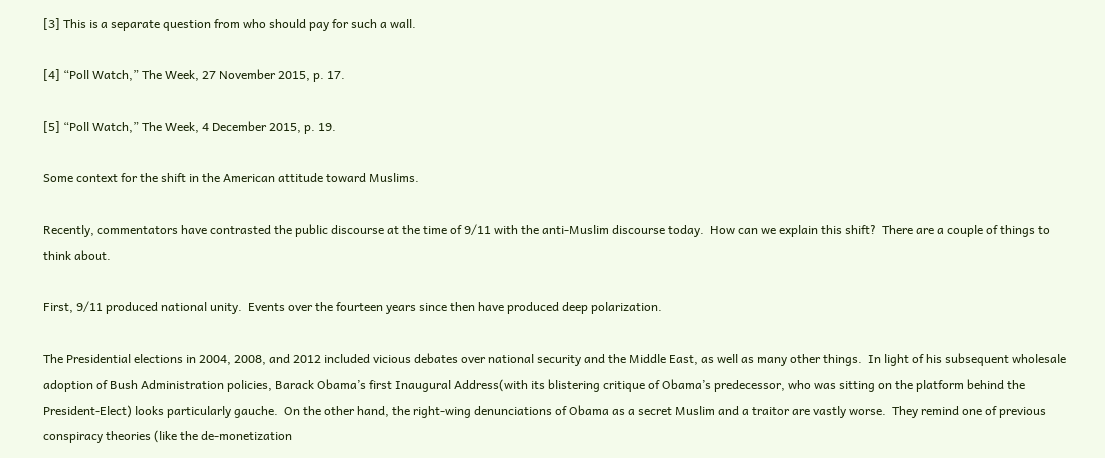[3] This is a separate question from who should pay for such a wall.

[4] “Poll Watch,” The Week, 27 November 2015, p. 17.

[5] “Poll Watch,” The Week, 4 December 2015, p. 19.

Some context for the shift in the American attitude toward Muslims.

Recently, commentators have contrasted the public discourse at the time of 9/11 with the anti-Muslim discourse today.  How can we explain this shift?  There are a couple of things to think about.

First, 9/11 produced national unity.  Events over the fourteen years since then have produced deep polarization.

The Presidential elections in 2004, 2008, and 2012 included vicious debates over national security and the Middle East, as well as many other things.  In light of his subsequent wholesale adoption of Bush Administration policies, Barack Obama’s first Inaugural Address(with its blistering critique of Obama’s predecessor, who was sitting on the platform behind the President-Elect) looks particularly gauche.  On the other hand, the right-wing denunciations of Obama as a secret Muslim and a traitor are vastly worse.  They remind one of previous conspiracy theories (like the de-monetization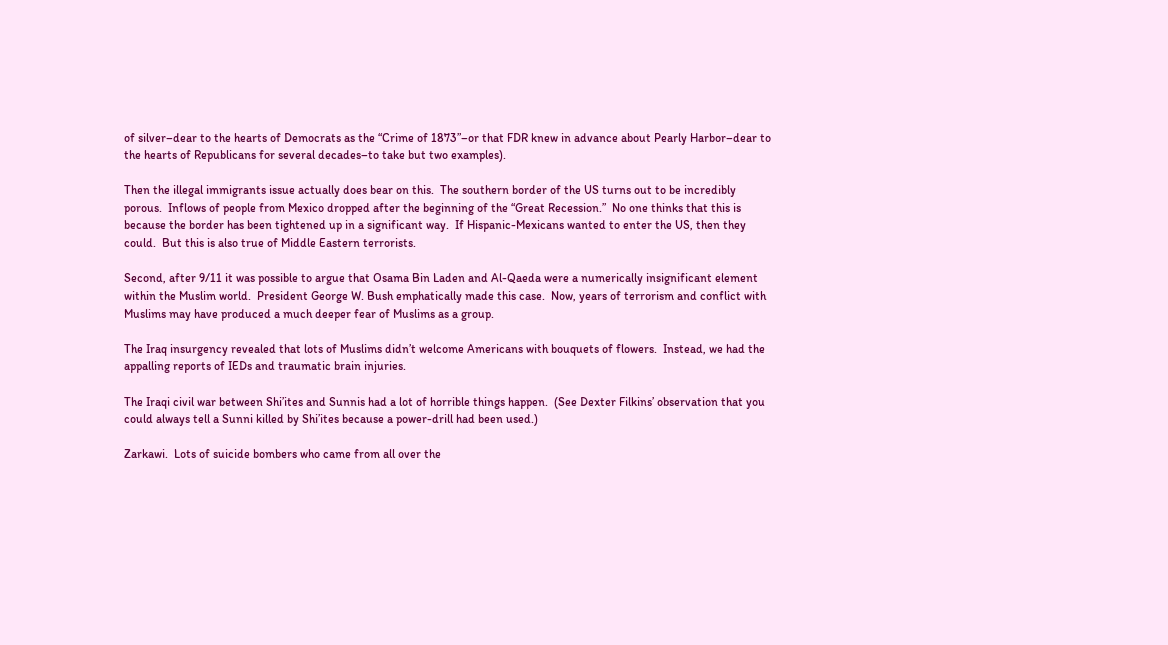of silver–dear to the hearts of Democrats as the “Crime of 1873”–or that FDR knew in advance about Pearly Harbor–dear to the hearts of Republicans for several decades–to take but two examples).

Then the illegal immigrants issue actually does bear on this.  The southern border of the US turns out to be incredibly porous.  Inflows of people from Mexico dropped after the beginning of the “Great Recession.”  No one thinks that this is because the border has been tightened up in a significant way.  If Hispanic-Mexicans wanted to enter the US, then they could.  But this is also true of Middle Eastern terrorists.

Second, after 9/11 it was possible to argue that Osama Bin Laden and Al-Qaeda were a numerically insignificant element within the Muslim world.  President George W. Bush emphatically made this case.  Now, years of terrorism and conflict with Muslims may have produced a much deeper fear of Muslims as a group.

The Iraq insurgency revealed that lots of Muslims didn’t welcome Americans with bouquets of flowers.  Instead, we had the appalling reports of IEDs and traumatic brain injuries.

The Iraqi civil war between Shi’ites and Sunnis had a lot of horrible things happen.  (See Dexter Filkins’ observation that you could always tell a Sunni killed by Shi’ites because a power-drill had been used.)

Zarkawi.  Lots of suicide bombers who came from all over the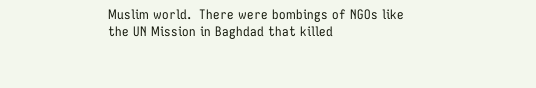Muslim world.  There were bombings of NGOs like the UN Mission in Baghdad that killed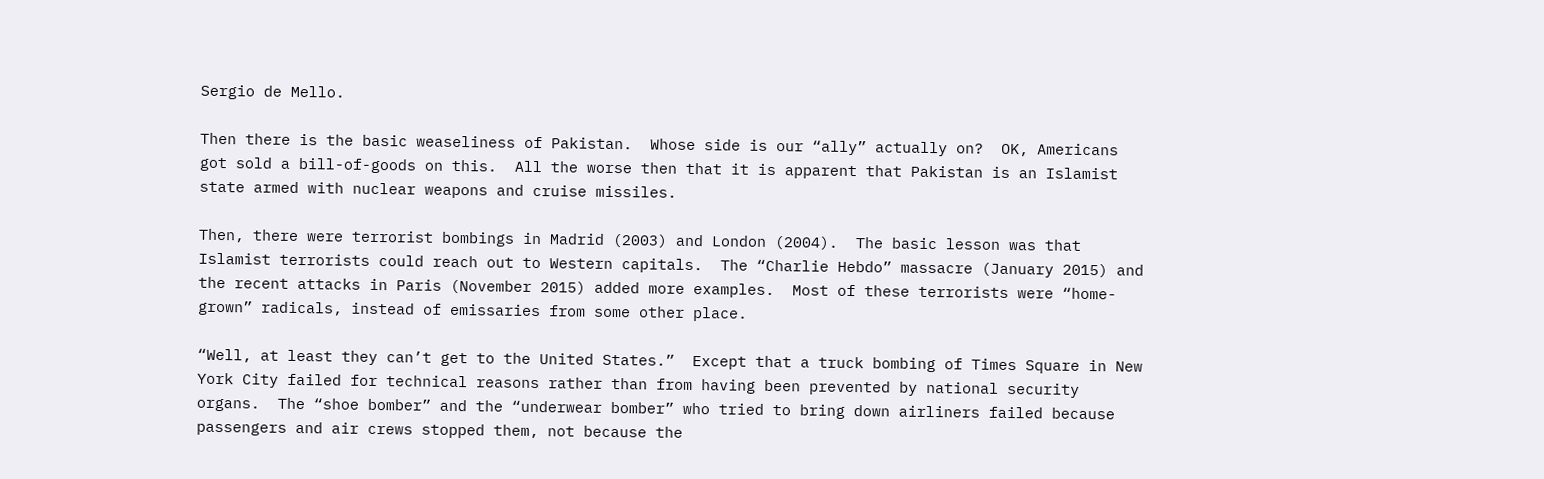Sergio de Mello.

Then there is the basic weaseliness of Pakistan.  Whose side is our “ally” actually on?  OK, Americans got sold a bill-of-goods on this.  All the worse then that it is apparent that Pakistan is an Islamist state armed with nuclear weapons and cruise missiles.

Then, there were terrorist bombings in Madrid (2003) and London (2004).  The basic lesson was that Islamist terrorists could reach out to Western capitals.  The “Charlie Hebdo” massacre (January 2015) and the recent attacks in Paris (November 2015) added more examples.  Most of these terrorists were “home-grown” radicals, instead of emissaries from some other place.

“Well, at least they can’t get to the United States.”  Except that a truck bombing of Times Square in New York City failed for technical reasons rather than from having been prevented by national security organs.  The “shoe bomber” and the “underwear bomber” who tried to bring down airliners failed because passengers and air crews stopped them, not because the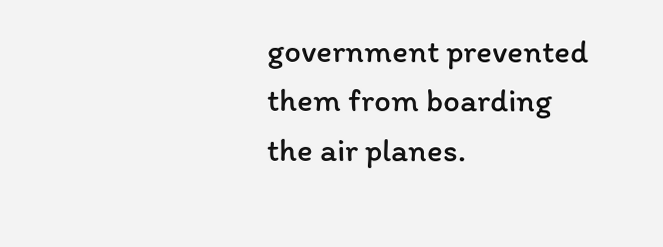government prevented them from boarding the air planes.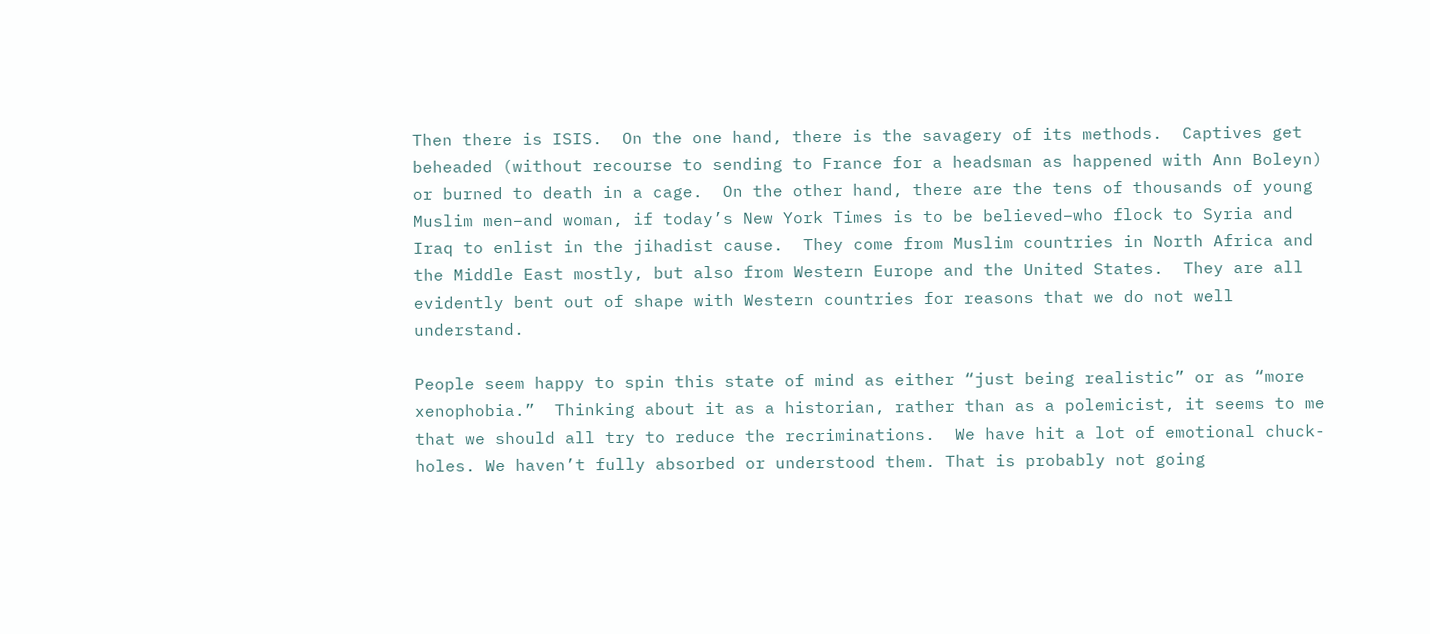Then there is ISIS.  On the one hand, there is the savagery of its methods.  Captives get beheaded (without recourse to sending to France for a headsman as happened with Ann Boleyn) or burned to death in a cage.  On the other hand, there are the tens of thousands of young Muslim men–and woman, if today’s New York Times is to be believed–who flock to Syria and Iraq to enlist in the jihadist cause.  They come from Muslim countries in North Africa and the Middle East mostly, but also from Western Europe and the United States.  They are all evidently bent out of shape with Western countries for reasons that we do not well understand.

People seem happy to spin this state of mind as either “just being realistic” or as “more xenophobia.”  Thinking about it as a historian, rather than as a polemicist, it seems to me that we should all try to reduce the recriminations.  We have hit a lot of emotional chuck-holes. We haven’t fully absorbed or understood them. That is probably not going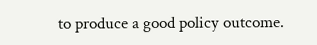to produce a good policy outcome.